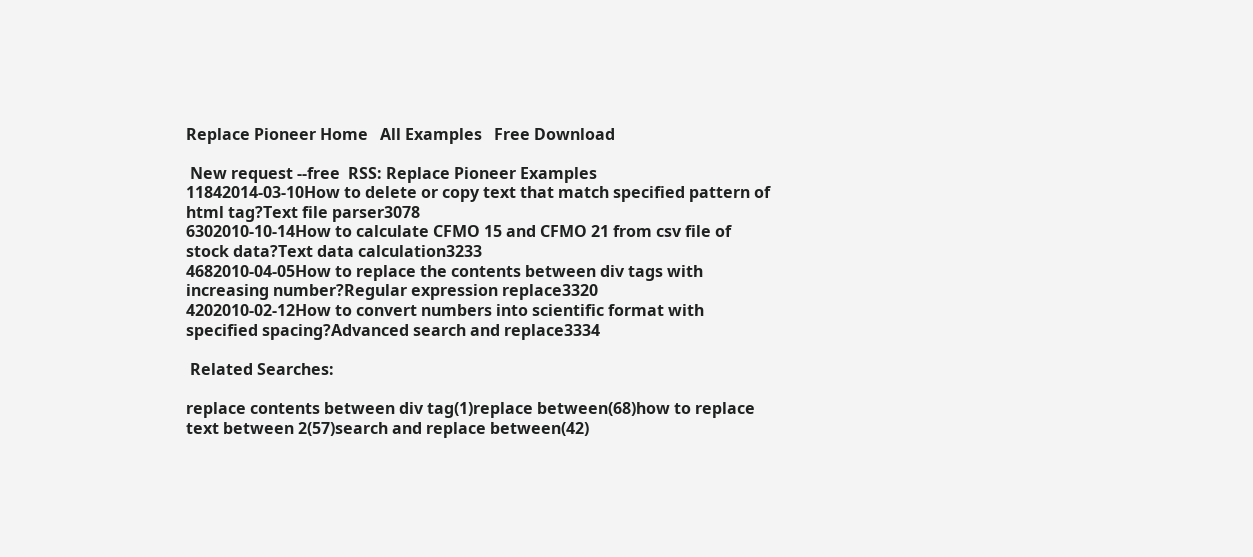Replace Pioneer Home   All Examples   Free Download

 New request --free  RSS: Replace Pioneer Examples
11842014-03-10How to delete or copy text that match specified pattern of html tag?Text file parser3078
6302010-10-14How to calculate CFMO 15 and CFMO 21 from csv file of stock data?Text data calculation3233
4682010-04-05How to replace the contents between div tags with increasing number?Regular expression replace3320
4202010-02-12How to convert numbers into scientific format with specified spacing?Advanced search and replace3334

 Related Searches:

replace contents between div tag(1)replace between(68)how to replace text between 2(57)search and replace between(42)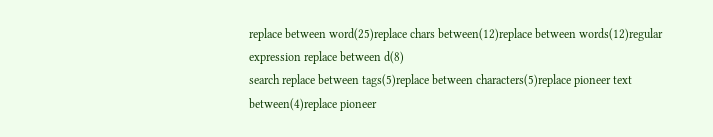replace between word(25)replace chars between(12)replace between words(12)regular expression replace between d(8)
search replace between tags(5)replace between characters(5)replace pioneer text between(4)replace pioneer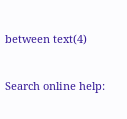between text(4)

Search online help: